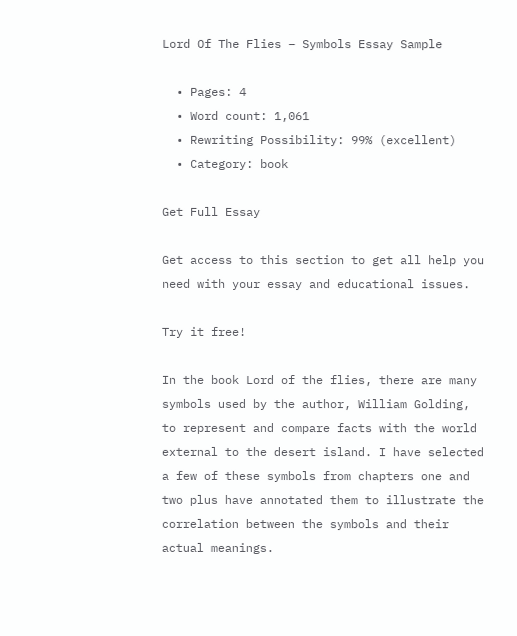Lord Of The Flies – Symbols Essay Sample

  • Pages: 4
  • Word count: 1,061
  • Rewriting Possibility: 99% (excellent)
  • Category: book

Get Full Essay

Get access to this section to get all help you need with your essay and educational issues.

Try it free!

In the book Lord of the flies, there are many symbols used by the author, William Golding, to represent and compare facts with the world external to the desert island. I have selected a few of these symbols from chapters one and two plus have annotated them to illustrate the correlation between the symbols and their actual meanings.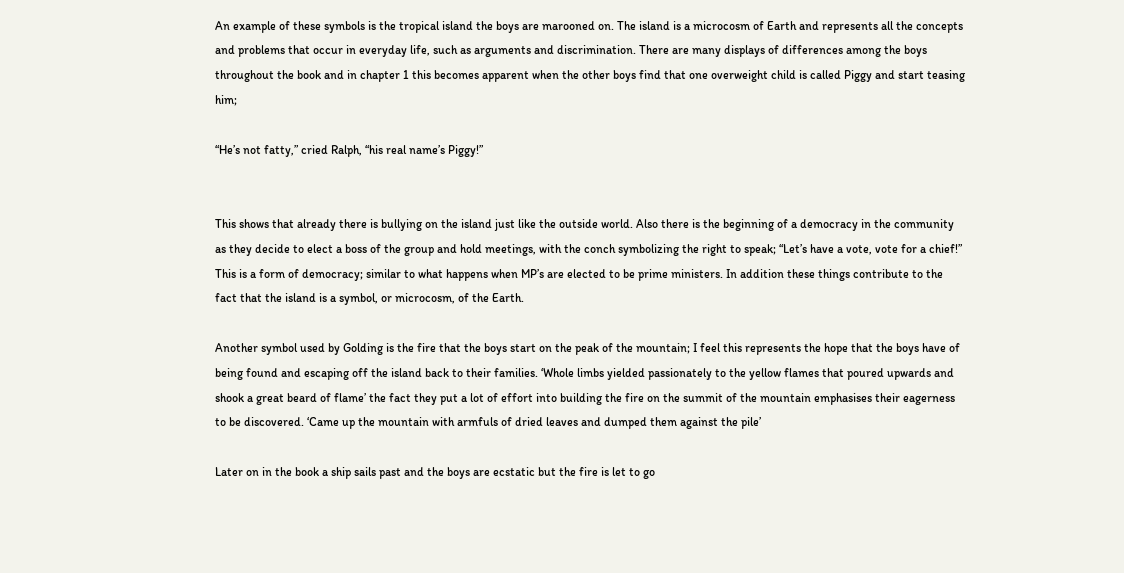An example of these symbols is the tropical island the boys are marooned on. The island is a microcosm of Earth and represents all the concepts and problems that occur in everyday life, such as arguments and discrimination. There are many displays of differences among the boys throughout the book and in chapter 1 this becomes apparent when the other boys find that one overweight child is called Piggy and start teasing him;

“He’s not fatty,” cried Ralph, “his real name’s Piggy!”


This shows that already there is bullying on the island just like the outside world. Also there is the beginning of a democracy in the community as they decide to elect a boss of the group and hold meetings, with the conch symbolizing the right to speak; “Let’s have a vote, vote for a chief!” This is a form of democracy; similar to what happens when MP’s are elected to be prime ministers. In addition these things contribute to the fact that the island is a symbol, or microcosm, of the Earth.

Another symbol used by Golding is the fire that the boys start on the peak of the mountain; I feel this represents the hope that the boys have of being found and escaping off the island back to their families. ‘Whole limbs yielded passionately to the yellow flames that poured upwards and shook a great beard of flame’ the fact they put a lot of effort into building the fire on the summit of the mountain emphasises their eagerness to be discovered. ‘Came up the mountain with armfuls of dried leaves and dumped them against the pile’

Later on in the book a ship sails past and the boys are ecstatic but the fire is let to go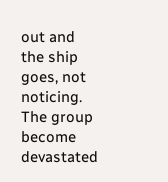out and the ship goes, not noticing. The group become devastated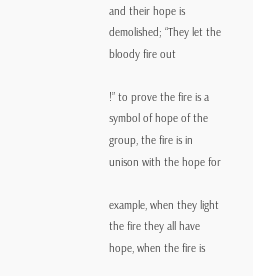and their hope is demolished; “They let the bloody fire out

!” to prove the fire is a symbol of hope of the group, the fire is in unison with the hope for

example, when they light the fire they all have hope, when the fire is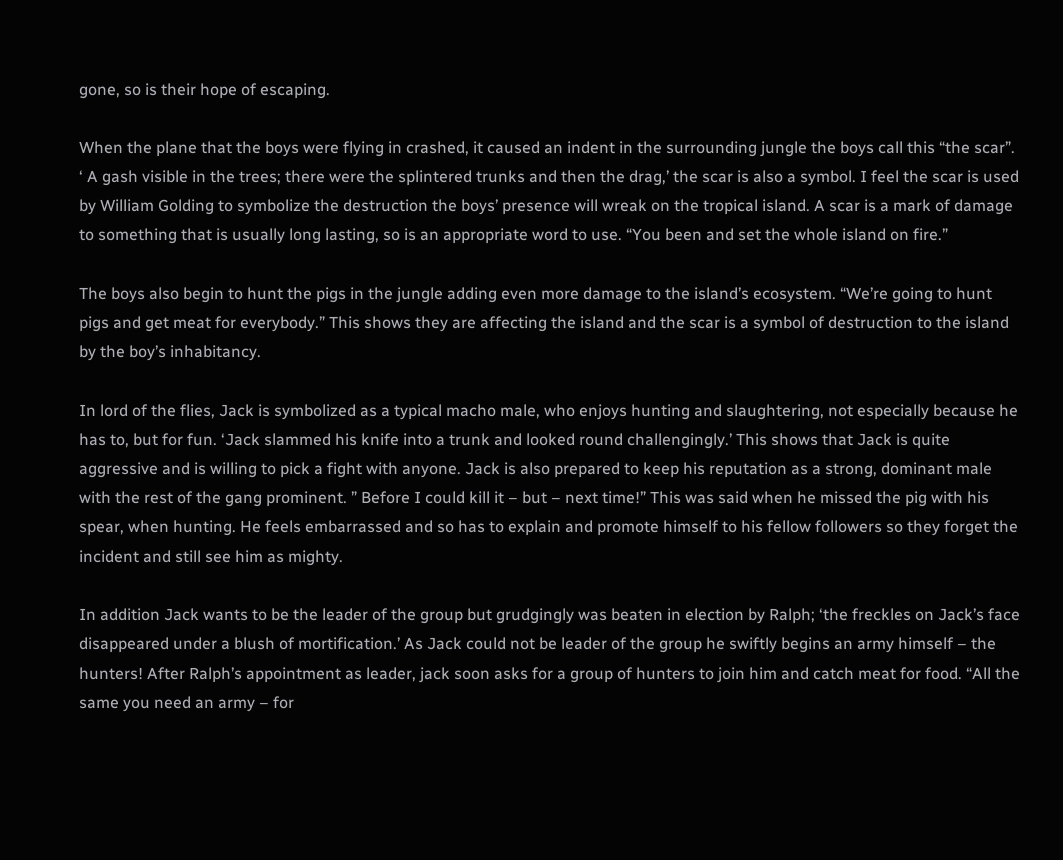gone, so is their hope of escaping.

When the plane that the boys were flying in crashed, it caused an indent in the surrounding jungle the boys call this “the scar”. ‘ A gash visible in the trees; there were the splintered trunks and then the drag,’ the scar is also a symbol. I feel the scar is used by William Golding to symbolize the destruction the boys’ presence will wreak on the tropical island. A scar is a mark of damage to something that is usually long lasting, so is an appropriate word to use. “You been and set the whole island on fire.”

The boys also begin to hunt the pigs in the jungle adding even more damage to the island’s ecosystem. “We’re going to hunt pigs and get meat for everybody.” This shows they are affecting the island and the scar is a symbol of destruction to the island by the boy’s inhabitancy.

In lord of the flies, Jack is symbolized as a typical macho male, who enjoys hunting and slaughtering, not especially because he has to, but for fun. ‘Jack slammed his knife into a trunk and looked round challengingly.’ This shows that Jack is quite aggressive and is willing to pick a fight with anyone. Jack is also prepared to keep his reputation as a strong, dominant male with the rest of the gang prominent. ” Before I could kill it – but – next time!” This was said when he missed the pig with his spear, when hunting. He feels embarrassed and so has to explain and promote himself to his fellow followers so they forget the incident and still see him as mighty.

In addition Jack wants to be the leader of the group but grudgingly was beaten in election by Ralph; ‘the freckles on Jack’s face disappeared under a blush of mortification.’ As Jack could not be leader of the group he swiftly begins an army himself – the hunters! After Ralph’s appointment as leader, jack soon asks for a group of hunters to join him and catch meat for food. “All the same you need an army – for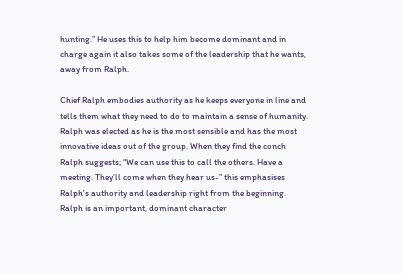hunting.” He uses this to help him become dominant and in charge again it also takes some of the leadership that he wants, away from Ralph.

Chief Ralph embodies authority as he keeps everyone in line and tells them what they need to do to maintain a sense of humanity. Ralph was elected as he is the most sensible and has the most innovative ideas out of the group. When they find the conch Ralph suggests; “We can use this to call the others. Have a meeting. They’ll come when they hear us-” this emphasises Ralph’s authority and leadership right from the beginning. Ralph is an important, dominant character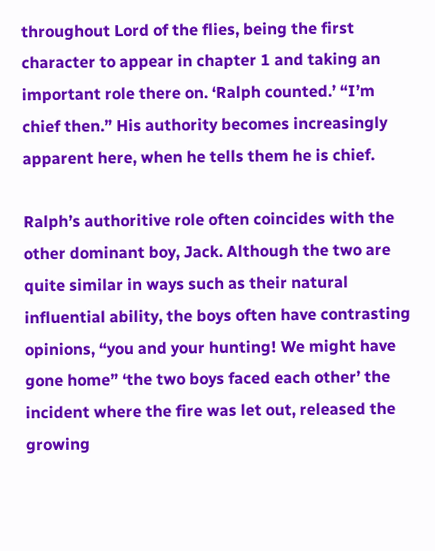throughout Lord of the flies, being the first character to appear in chapter 1 and taking an important role there on. ‘Ralph counted.’ “I’m chief then.” His authority becomes increasingly apparent here, when he tells them he is chief.

Ralph’s authoritive role often coincides with the other dominant boy, Jack. Although the two are quite similar in ways such as their natural influential ability, the boys often have contrasting opinions, “you and your hunting! We might have gone home” ‘the two boys faced each other’ the incident where the fire was let out, released the growing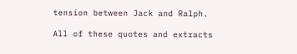tension between Jack and Ralph.

All of these quotes and extracts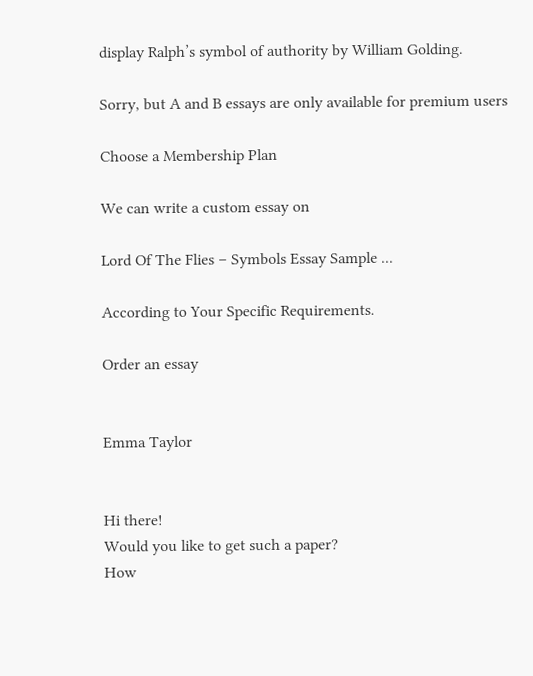display Ralph’s symbol of authority by William Golding.

Sorry, but A and B essays are only available for premium users

Choose a Membership Plan

We can write a custom essay on

Lord Of The Flies – Symbols Essay Sample ...

According to Your Specific Requirements.

Order an essay


Emma Taylor


Hi there!
Would you like to get such a paper?
How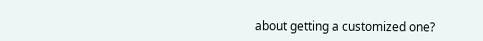about getting a customized one?